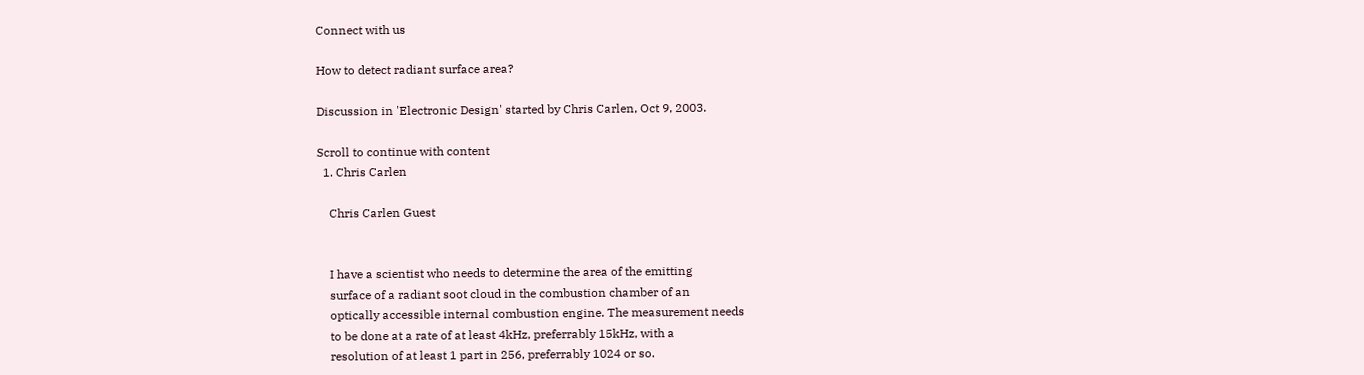Connect with us

How to detect radiant surface area?

Discussion in 'Electronic Design' started by Chris Carlen, Oct 9, 2003.

Scroll to continue with content
  1. Chris Carlen

    Chris Carlen Guest


    I have a scientist who needs to determine the area of the emitting
    surface of a radiant soot cloud in the combustion chamber of an
    optically accessible internal combustion engine. The measurement needs
    to be done at a rate of at least 4kHz, preferrably 15kHz, with a
    resolution of at least 1 part in 256, preferrably 1024 or so.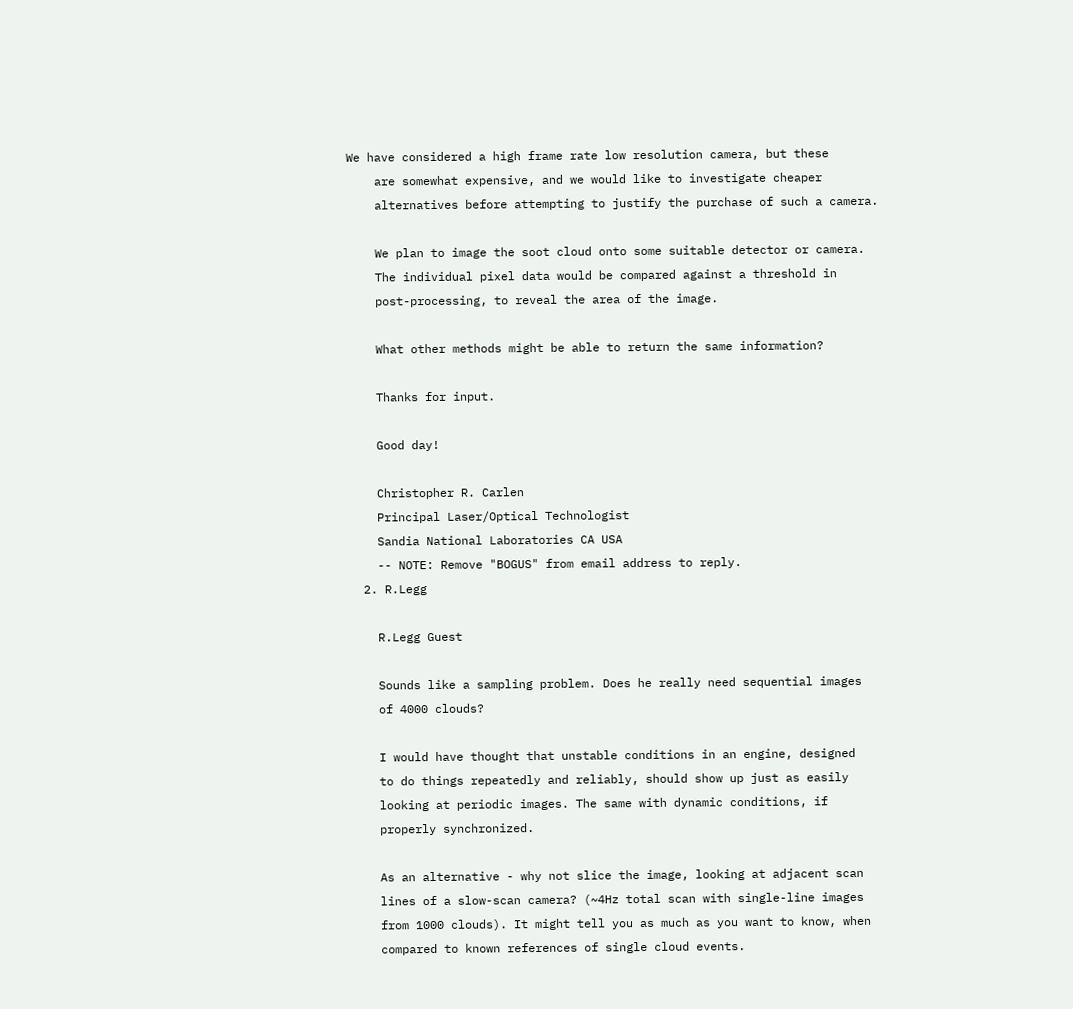We have considered a high frame rate low resolution camera, but these
    are somewhat expensive, and we would like to investigate cheaper
    alternatives before attempting to justify the purchase of such a camera.

    We plan to image the soot cloud onto some suitable detector or camera.
    The individual pixel data would be compared against a threshold in
    post-processing, to reveal the area of the image.

    What other methods might be able to return the same information?

    Thanks for input.

    Good day!

    Christopher R. Carlen
    Principal Laser/Optical Technologist
    Sandia National Laboratories CA USA
    -- NOTE: Remove "BOGUS" from email address to reply.
  2. R.Legg

    R.Legg Guest

    Sounds like a sampling problem. Does he really need sequential images
    of 4000 clouds?

    I would have thought that unstable conditions in an engine, designed
    to do things repeatedly and reliably, should show up just as easily
    looking at periodic images. The same with dynamic conditions, if
    properly synchronized.

    As an alternative - why not slice the image, looking at adjacent scan
    lines of a slow-scan camera? (~4Hz total scan with single-line images
    from 1000 clouds). It might tell you as much as you want to know, when
    compared to known references of single cloud events.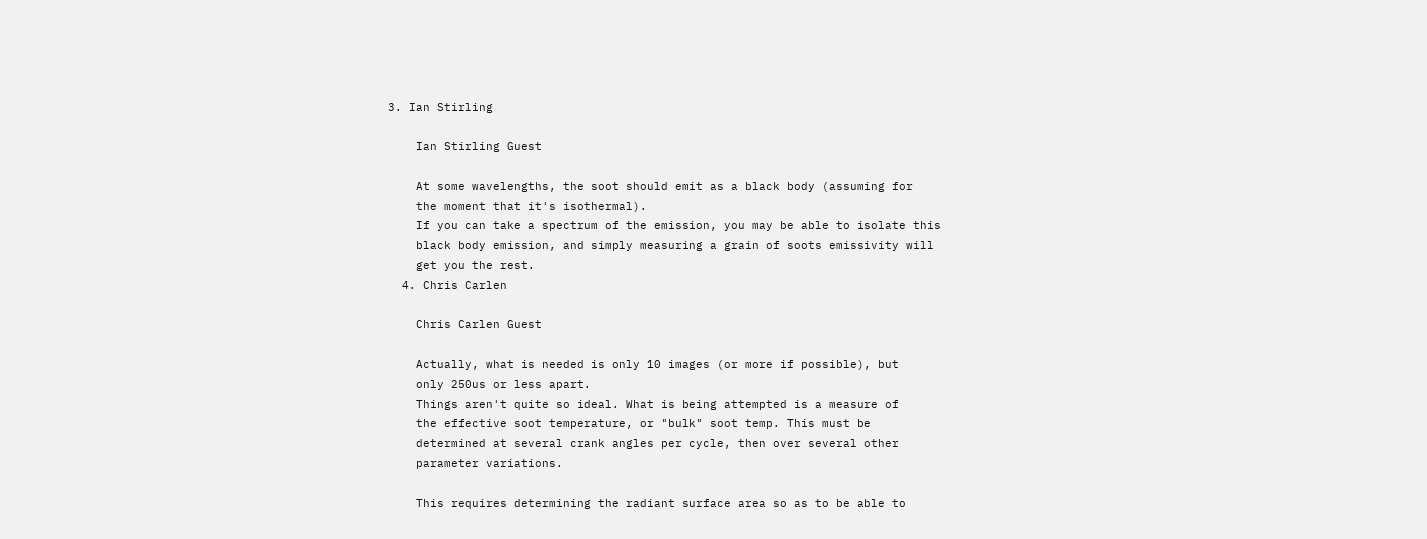3. Ian Stirling

    Ian Stirling Guest

    At some wavelengths, the soot should emit as a black body (assuming for
    the moment that it's isothermal).
    If you can take a spectrum of the emission, you may be able to isolate this
    black body emission, and simply measuring a grain of soots emissivity will
    get you the rest.
  4. Chris Carlen

    Chris Carlen Guest

    Actually, what is needed is only 10 images (or more if possible), but
    only 250us or less apart.
    Things aren't quite so ideal. What is being attempted is a measure of
    the effective soot temperature, or "bulk" soot temp. This must be
    determined at several crank angles per cycle, then over several other
    parameter variations.

    This requires determining the radiant surface area so as to be able to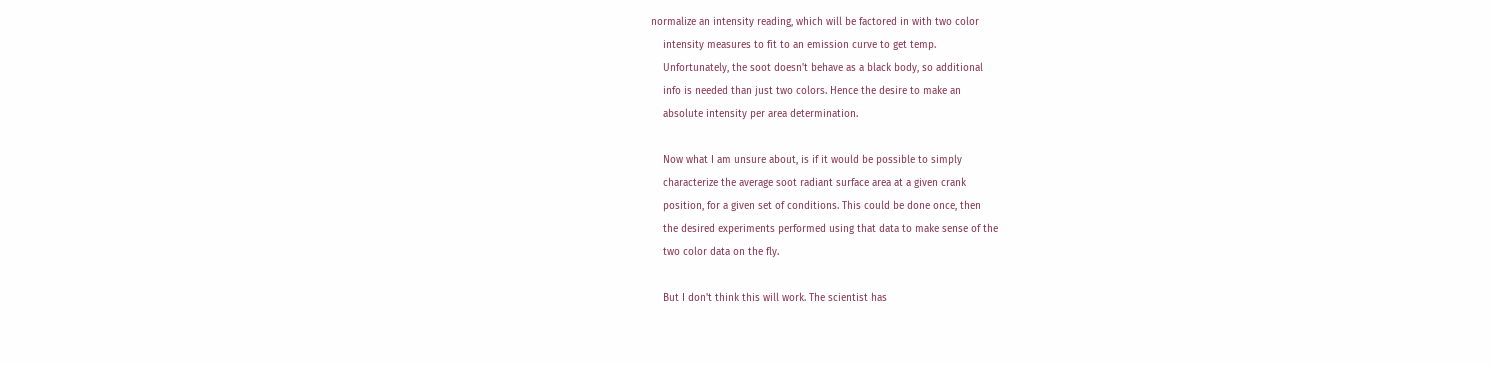normalize an intensity reading, which will be factored in with two color
    intensity measures to fit to an emission curve to get temp.
    Unfortunately, the soot doesn't behave as a black body, so additional
    info is needed than just two colors. Hence the desire to make an
    absolute intensity per area determination.

    Now what I am unsure about, is if it would be possible to simply
    characterize the average soot radiant surface area at a given crank
    position, for a given set of conditions. This could be done once, then
    the desired experiments performed using that data to make sense of the
    two color data on the fly.

    But I don't think this will work. The scientist has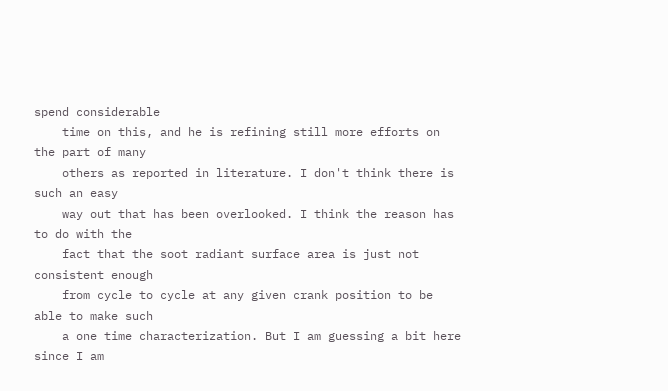spend considerable
    time on this, and he is refining still more efforts on the part of many
    others as reported in literature. I don't think there is such an easy
    way out that has been overlooked. I think the reason has to do with the
    fact that the soot radiant surface area is just not consistent enough
    from cycle to cycle at any given crank position to be able to make such
    a one time characterization. But I am guessing a bit here since I am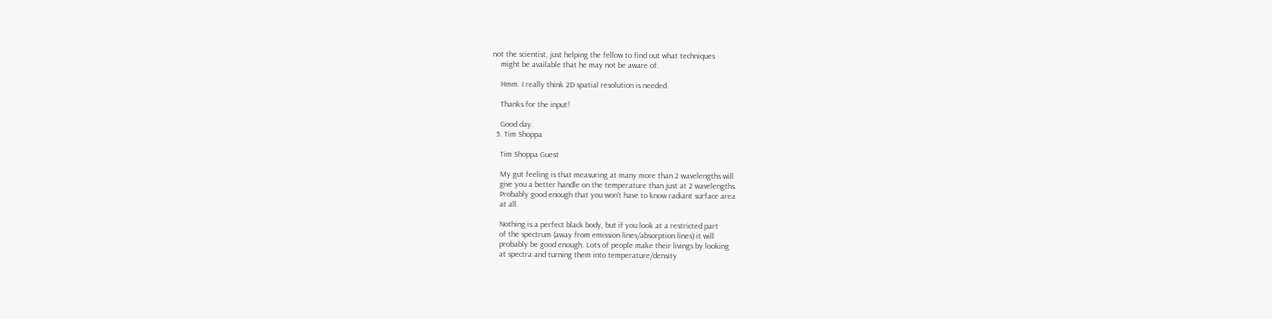not the scientist, just helping the fellow to find out what techniques
    might be available that he may not be aware of.

    Hmm. I really think 2D spatial resolution is needed.

    Thanks for the input!

    Good day.
  5. Tim Shoppa

    Tim Shoppa Guest

    My gut feeling is that measuring at many more than 2 wavelengths will
    give you a better handle on the temperature than just at 2 wavelengths.
    Probably good enough that you won't have to know radiant surface area
    at all.

    Nothing is a perfect black body, but if you look at a restricted part
    of the spectrum (away from emission lines/absorption lines) it will
    probably be good enough. Lots of people make their livings by looking
    at spectra and turning them into temperature/density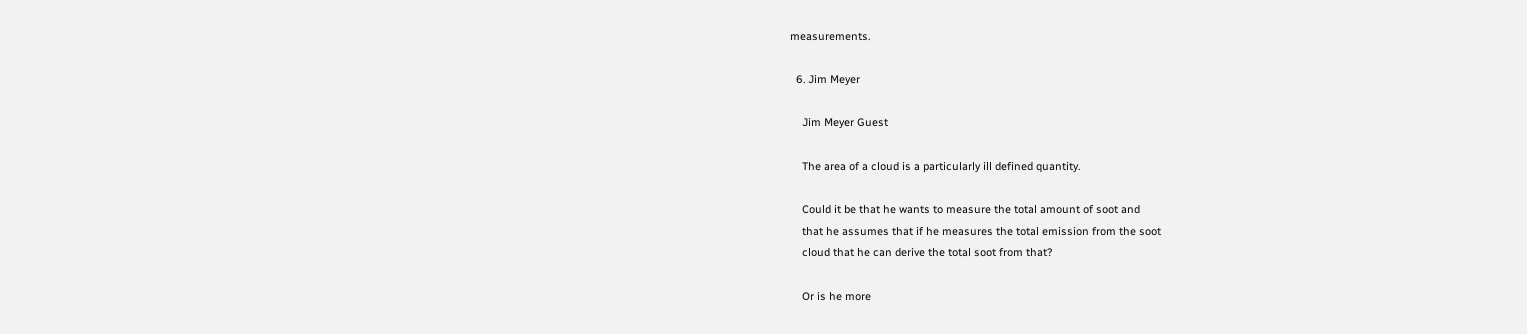measurements.

  6. Jim Meyer

    Jim Meyer Guest

    The area of a cloud is a particularly ill defined quantity.

    Could it be that he wants to measure the total amount of soot and
    that he assumes that if he measures the total emission from the soot
    cloud that he can derive the total soot from that?

    Or is he more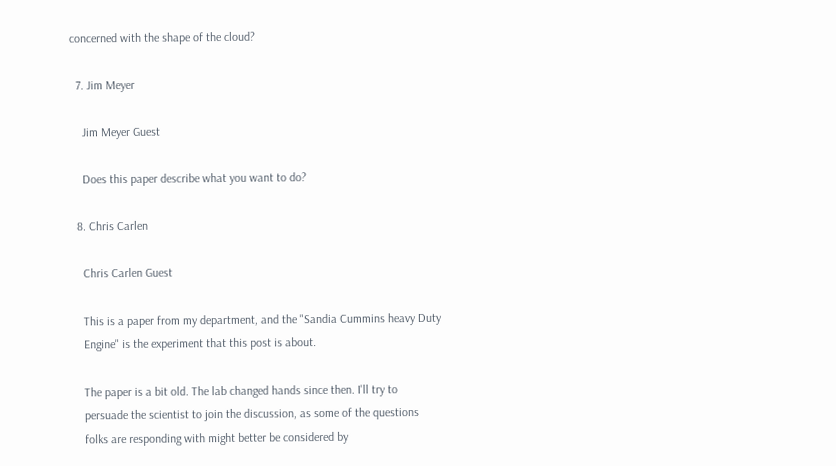concerned with the shape of the cloud?

  7. Jim Meyer

    Jim Meyer Guest

    Does this paper describe what you want to do?

  8. Chris Carlen

    Chris Carlen Guest

    This is a paper from my department, and the "Sandia Cummins heavy Duty
    Engine" is the experiment that this post is about.

    The paper is a bit old. The lab changed hands since then. I'll try to
    persuade the scientist to join the discussion, as some of the questions
    folks are responding with might better be considered by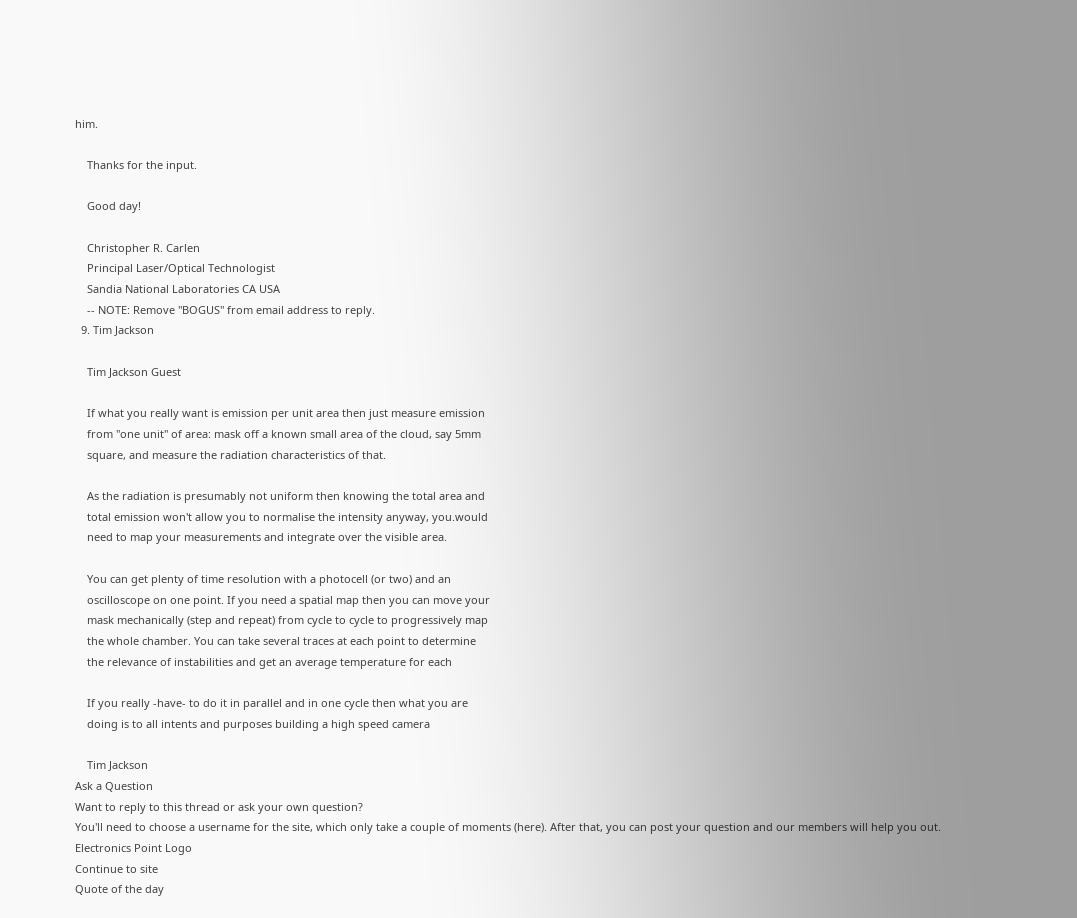him.

    Thanks for the input.

    Good day!

    Christopher R. Carlen
    Principal Laser/Optical Technologist
    Sandia National Laboratories CA USA
    -- NOTE: Remove "BOGUS" from email address to reply.
  9. Tim Jackson

    Tim Jackson Guest

    If what you really want is emission per unit area then just measure emission
    from "one unit" of area: mask off a known small area of the cloud, say 5mm
    square, and measure the radiation characteristics of that.

    As the radiation is presumably not uniform then knowing the total area and
    total emission won't allow you to normalise the intensity anyway, you.would
    need to map your measurements and integrate over the visible area.

    You can get plenty of time resolution with a photocell (or two) and an
    oscilloscope on one point. If you need a spatial map then you can move your
    mask mechanically (step and repeat) from cycle to cycle to progressively map
    the whole chamber. You can take several traces at each point to determine
    the relevance of instabilities and get an average temperature for each

    If you really -have- to do it in parallel and in one cycle then what you are
    doing is to all intents and purposes building a high speed camera

    Tim Jackson
Ask a Question
Want to reply to this thread or ask your own question?
You'll need to choose a username for the site, which only take a couple of moments (here). After that, you can post your question and our members will help you out.
Electronics Point Logo
Continue to site
Quote of the day